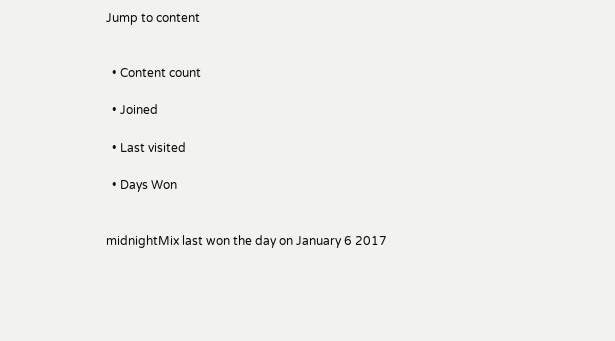Jump to content


  • Content count

  • Joined

  • Last visited

  • Days Won


midnightMix last won the day on January 6 2017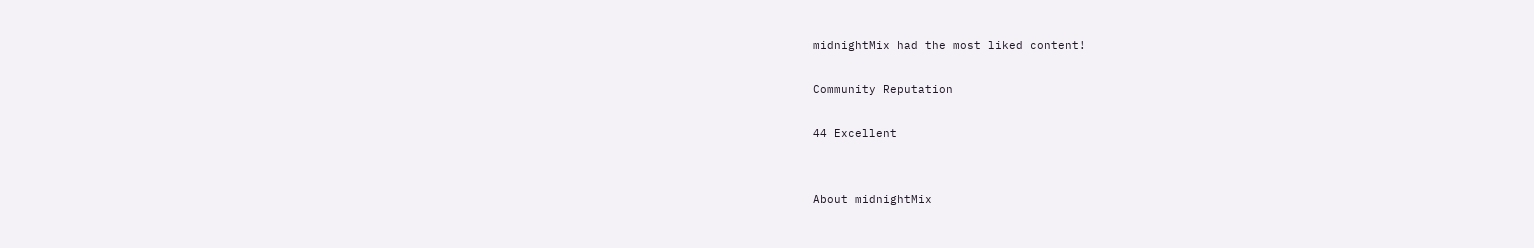midnightMix had the most liked content!

Community Reputation

44 Excellent


About midnightMix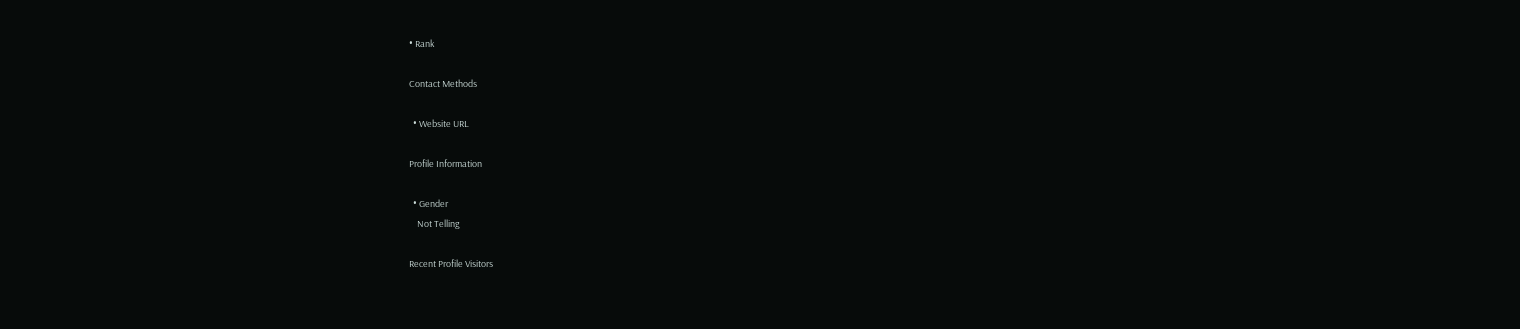• Rank

Contact Methods

  • Website URL

Profile Information

  • Gender
    Not Telling

Recent Profile Visitors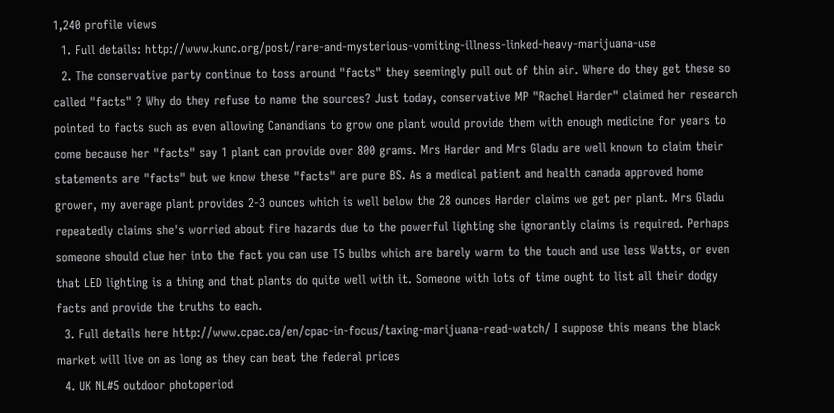1,240 profile views
  1. Full details: http://www.kunc.org/post/rare-and-mysterious-vomiting-illness-linked-heavy-marijuana-use
  2. The conservative party continue to toss around "facts" they seemingly pull out of thin air. Where do they get these so called "facts" ? Why do they refuse to name the sources? Just today, conservative MP "Rachel Harder" claimed her research pointed to facts such as even allowing Canandians to grow one plant would provide them with enough medicine for years to come because her "facts" say 1 plant can provide over 800 grams. Mrs Harder and Mrs Gladu are well known to claim their statements are "facts" but we know these "facts" are pure BS. As a medical patient and health canada approved home grower, my average plant provides 2-3 ounces which is well below the 28 ounces Harder claims we get per plant. Mrs Gladu repeatedly claims she's worried about fire hazards due to the powerful lighting she ignorantly claims is required. Perhaps someone should clue her into the fact you can use T5 bulbs which are barely warm to the touch and use less Watts, or even that LED lighting is a thing and that plants do quite well with it. Someone with lots of time ought to list all their dodgy facts and provide the truths to each.
  3. Full details here http://www.cpac.ca/en/cpac-in-focus/taxing-marijuana-read-watch/ I suppose this means the black market will live on as long as they can beat the federal prices
  4. UK NL#5 outdoor photoperiod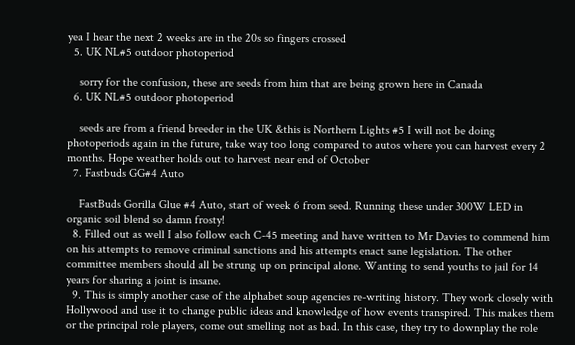yea I hear the next 2 weeks are in the 20s so fingers crossed
  5. UK NL#5 outdoor photoperiod

    sorry for the confusion, these are seeds from him that are being grown here in Canada
  6. UK NL#5 outdoor photoperiod

    seeds are from a friend breeder in the UK &this is Northern Lights #5 I will not be doing photoperiods again in the future, take way too long compared to autos where you can harvest every 2 months. Hope weather holds out to harvest near end of October
  7. Fastbuds GG#4 Auto

    FastBuds Gorilla Glue #4 Auto, start of week 6 from seed. Running these under 300W LED in organic soil blend so damn frosty!
  8. Filled out as well I also follow each C-45 meeting and have written to Mr Davies to commend him on his attempts to remove criminal sanctions and his attempts enact sane legislation. The other committee members should all be strung up on principal alone. Wanting to send youths to jail for 14 years for sharing a joint is insane.
  9. This is simply another case of the alphabet soup agencies re-writing history. They work closely with Hollywood and use it to change public ideas and knowledge of how events transpired. This makes them or the principal role players, come out smelling not as bad. In this case, they try to downplay the role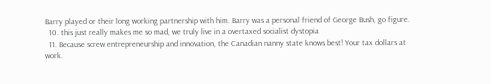Barry played or their long working partnership with him. Barry was a personal friend of George Bush, go figure.
  10. this just really makes me so mad, we truly live in a overtaxed socialist dystopia
  11. Because screw entrepreneurship and innovation, the Canadian nanny state knows best! Your tax dollars at work.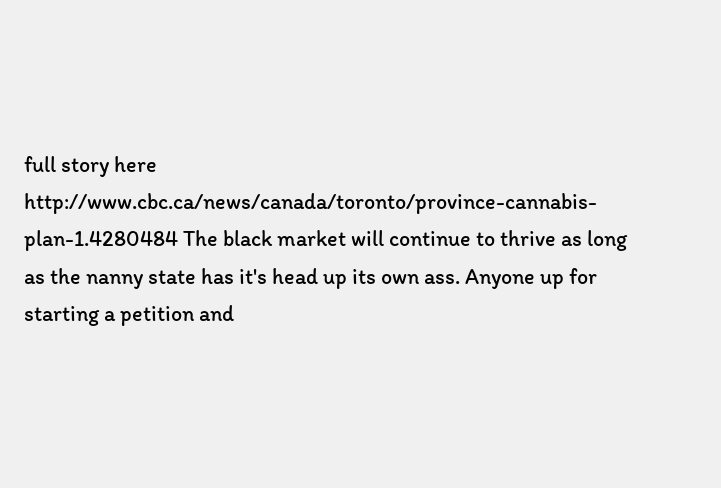full story here http://www.cbc.ca/news/canada/toronto/province-cannabis-plan-1.4280484 The black market will continue to thrive as long as the nanny state has it's head up its own ass. Anyone up for starting a petition and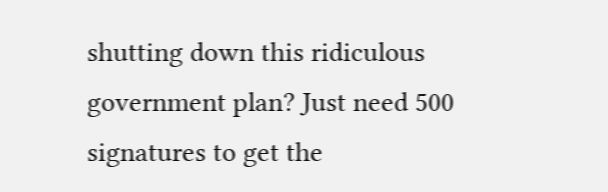shutting down this ridiculous government plan? Just need 500 signatures to get the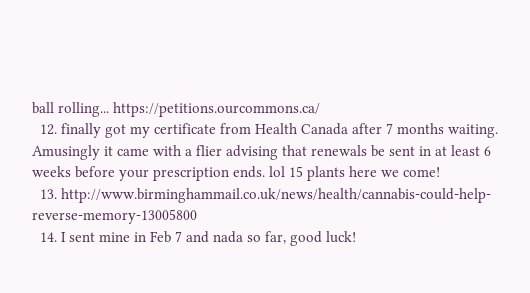ball rolling... https://petitions.ourcommons.ca/
  12. finally got my certificate from Health Canada after 7 months waiting. Amusingly it came with a flier advising that renewals be sent in at least 6 weeks before your prescription ends. lol 15 plants here we come!
  13. http://www.birminghammail.co.uk/news/health/cannabis-could-help-reverse-memory-13005800
  14. I sent mine in Feb 7 and nada so far, good luck!